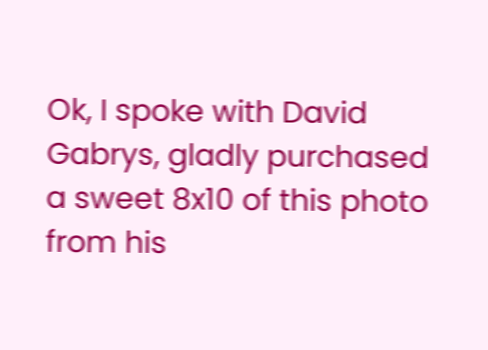Ok, I spoke with David Gabrys, gladly purchased a sweet 8x10 of this photo from his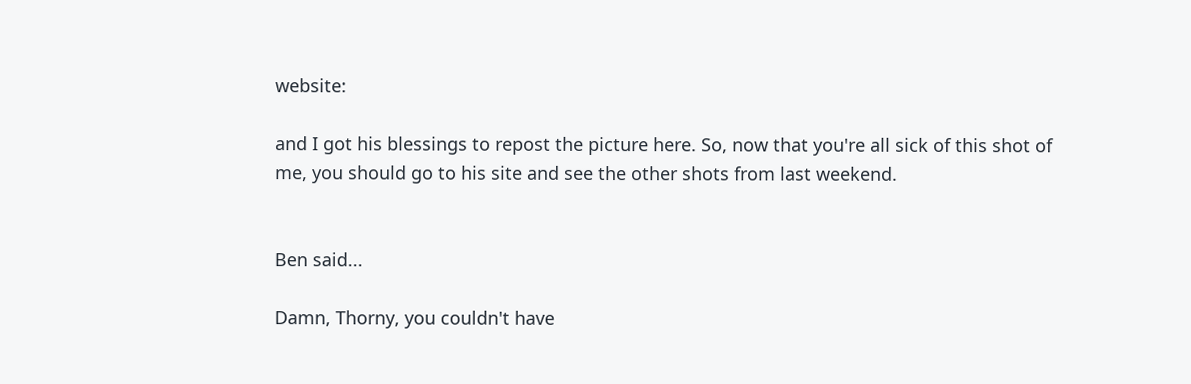website:

and I got his blessings to repost the picture here. So, now that you're all sick of this shot of me, you should go to his site and see the other shots from last weekend.


Ben said...

Damn, Thorny, you couldn't have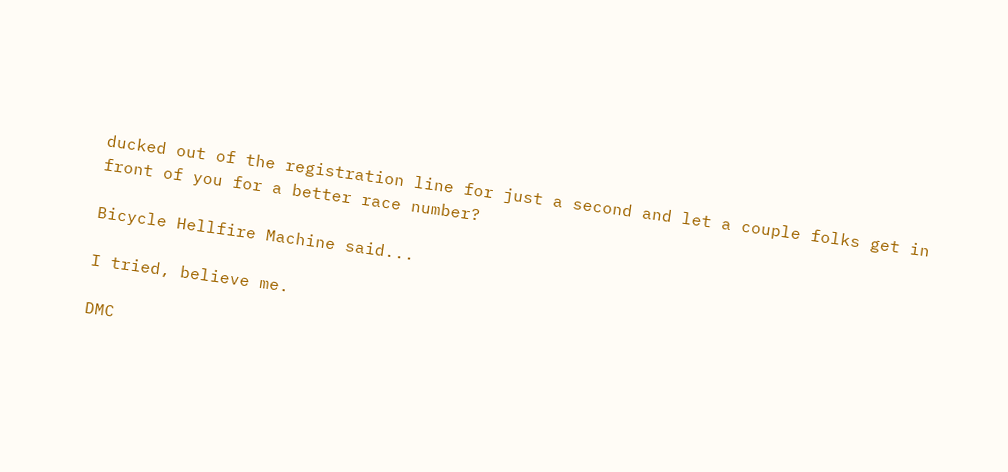ducked out of the registration line for just a second and let a couple folks get in front of you for a better race number?

Bicycle Hellfire Machine said...

I tried, believe me.

DMC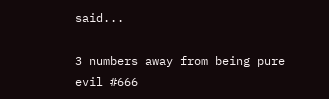said...

3 numbers away from being pure evil #666